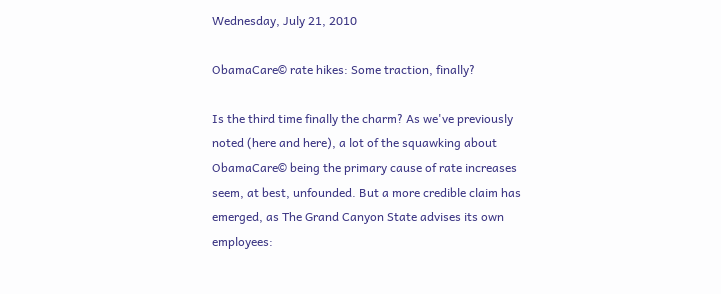Wednesday, July 21, 2010

ObamaCare© rate hikes: Some traction, finally?

Is the third time finally the charm? As we've previously noted (here and here), a lot of the squawking about ObamaCare© being the primary cause of rate increases seem, at best, unfounded. But a more credible claim has emerged, as The Grand Canyon State advises its own employees: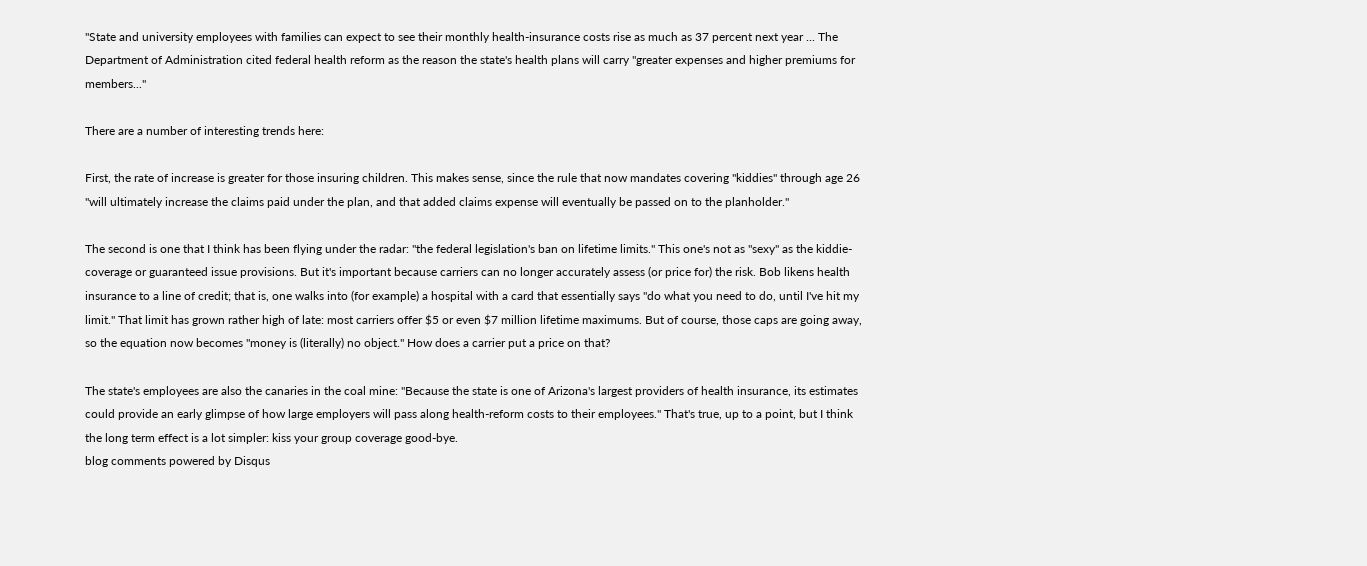"State and university employees with families can expect to see their monthly health-insurance costs rise as much as 37 percent next year ... The Department of Administration cited federal health reform as the reason the state's health plans will carry "greater expenses and higher premiums for members..."

There are a number of interesting trends here:

First, the rate of increase is greater for those insuring children. This makes sense, since the rule that now mandates covering "kiddies" through age 26 "will ultimately increase the claims paid under the plan, and that added claims expense will eventually be passed on to the planholder."

The second is one that I think has been flying under the radar: "the federal legislation's ban on lifetime limits." This one's not as "sexy" as the kiddie-coverage or guaranteed issue provisions. But it's important because carriers can no longer accurately assess (or price for) the risk. Bob likens health insurance to a line of credit; that is, one walks into (for example) a hospital with a card that essentially says "do what you need to do, until I've hit my limit." That limit has grown rather high of late: most carriers offer $5 or even $7 million lifetime maximums. But of course, those caps are going away, so the equation now becomes "money is (literally) no object." How does a carrier put a price on that?

The state's employees are also the canaries in the coal mine: "Because the state is one of Arizona's largest providers of health insurance, its estimates could provide an early glimpse of how large employers will pass along health-reform costs to their employees." That's true, up to a point, but I think the long term effect is a lot simpler: kiss your group coverage good-bye.
blog comments powered by Disqus